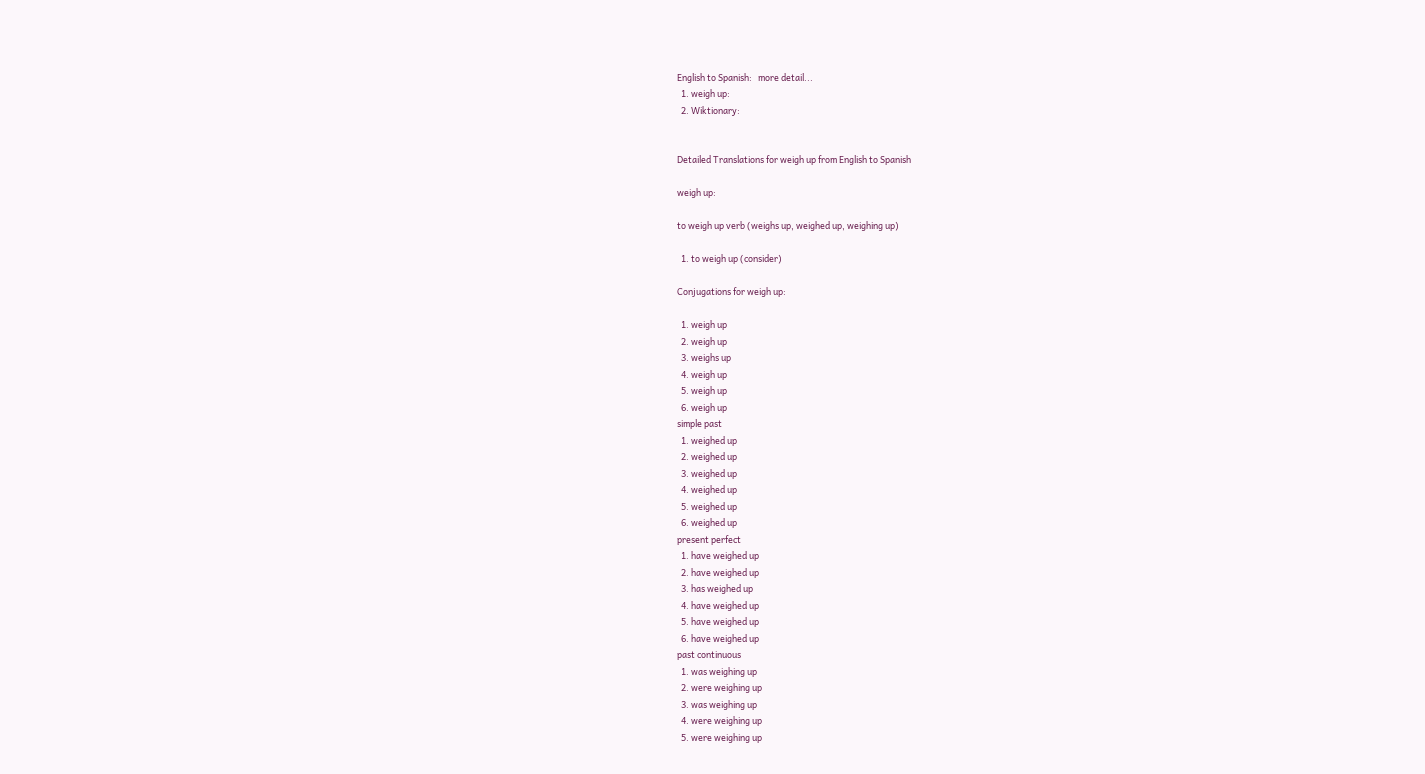English to Spanish:   more detail...
  1. weigh up:
  2. Wiktionary:


Detailed Translations for weigh up from English to Spanish

weigh up:

to weigh up verb (weighs up, weighed up, weighing up)

  1. to weigh up (consider)

Conjugations for weigh up:

  1. weigh up
  2. weigh up
  3. weighs up
  4. weigh up
  5. weigh up
  6. weigh up
simple past
  1. weighed up
  2. weighed up
  3. weighed up
  4. weighed up
  5. weighed up
  6. weighed up
present perfect
  1. have weighed up
  2. have weighed up
  3. has weighed up
  4. have weighed up
  5. have weighed up
  6. have weighed up
past continuous
  1. was weighing up
  2. were weighing up
  3. was weighing up
  4. were weighing up
  5. were weighing up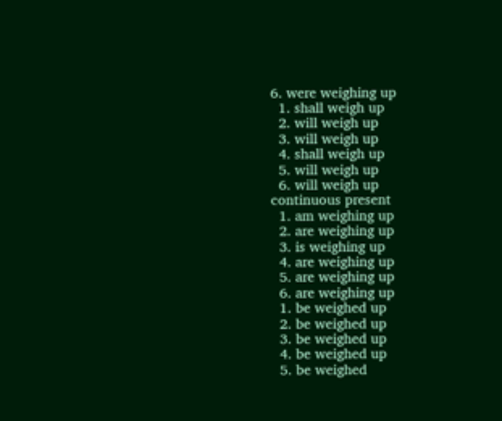6. were weighing up
  1. shall weigh up
  2. will weigh up
  3. will weigh up
  4. shall weigh up
  5. will weigh up
  6. will weigh up
continuous present
  1. am weighing up
  2. are weighing up
  3. is weighing up
  4. are weighing up
  5. are weighing up
  6. are weighing up
  1. be weighed up
  2. be weighed up
  3. be weighed up
  4. be weighed up
  5. be weighed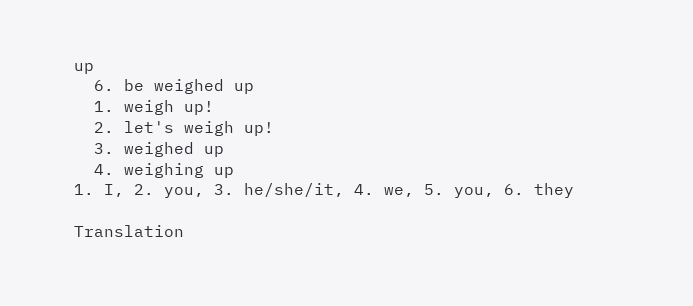up
  6. be weighed up
  1. weigh up!
  2. let's weigh up!
  3. weighed up
  4. weighing up
1. I, 2. you, 3. he/she/it, 4. we, 5. you, 6. they

Translation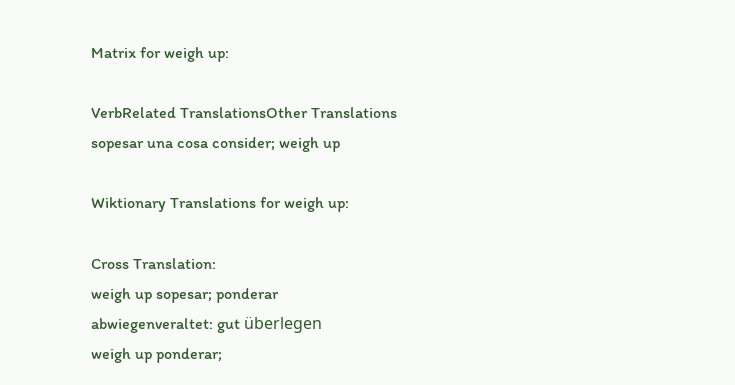Matrix for weigh up:

VerbRelated TranslationsOther Translations
sopesar una cosa consider; weigh up

Wiktionary Translations for weigh up:

Cross Translation:
weigh up sopesar; ponderar abwiegenveraltet: gut überlegen
weigh up ponderar;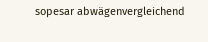sopesar abwägenvergleichend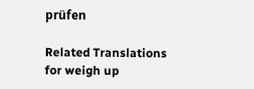prüfen

Related Translations for weigh up